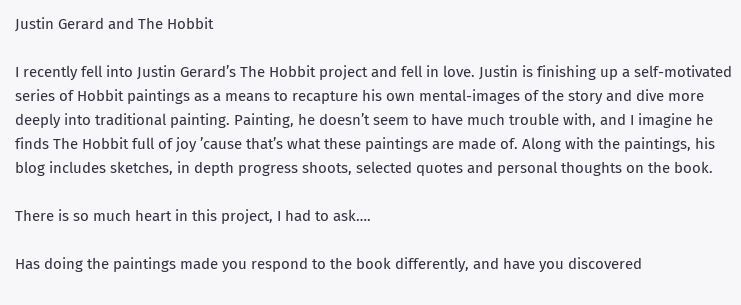Justin Gerard and The Hobbit

I recently fell into Justin Gerard’s The Hobbit project and fell in love. Justin is finishing up a self-motivated series of Hobbit paintings as a means to recapture his own mental-images of the story and dive more deeply into traditional painting. Painting, he doesn’t seem to have much trouble with, and I imagine he finds The Hobbit full of joy ’cause that’s what these paintings are made of. Along with the paintings, his blog includes sketches, in depth progress shoots, selected quotes and personal thoughts on the book.

There is so much heart in this project, I had to ask….

Has doing the paintings made you respond to the book differently, and have you discovered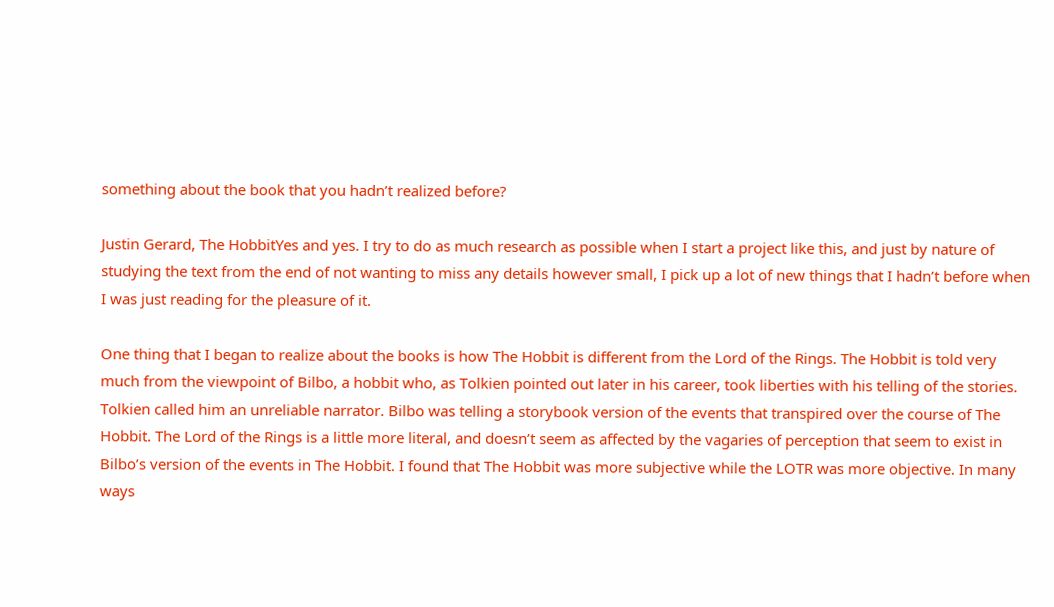something about the book that you hadn’t realized before?

Justin Gerard, The HobbitYes and yes. I try to do as much research as possible when I start a project like this, and just by nature of studying the text from the end of not wanting to miss any details however small, I pick up a lot of new things that I hadn’t before when I was just reading for the pleasure of it.

One thing that I began to realize about the books is how The Hobbit is different from the Lord of the Rings. The Hobbit is told very much from the viewpoint of Bilbo, a hobbit who, as Tolkien pointed out later in his career, took liberties with his telling of the stories. Tolkien called him an unreliable narrator. Bilbo was telling a storybook version of the events that transpired over the course of The Hobbit. The Lord of the Rings is a little more literal, and doesn’t seem as affected by the vagaries of perception that seem to exist in Bilbo’s version of the events in The Hobbit. I found that The Hobbit was more subjective while the LOTR was more objective. In many ways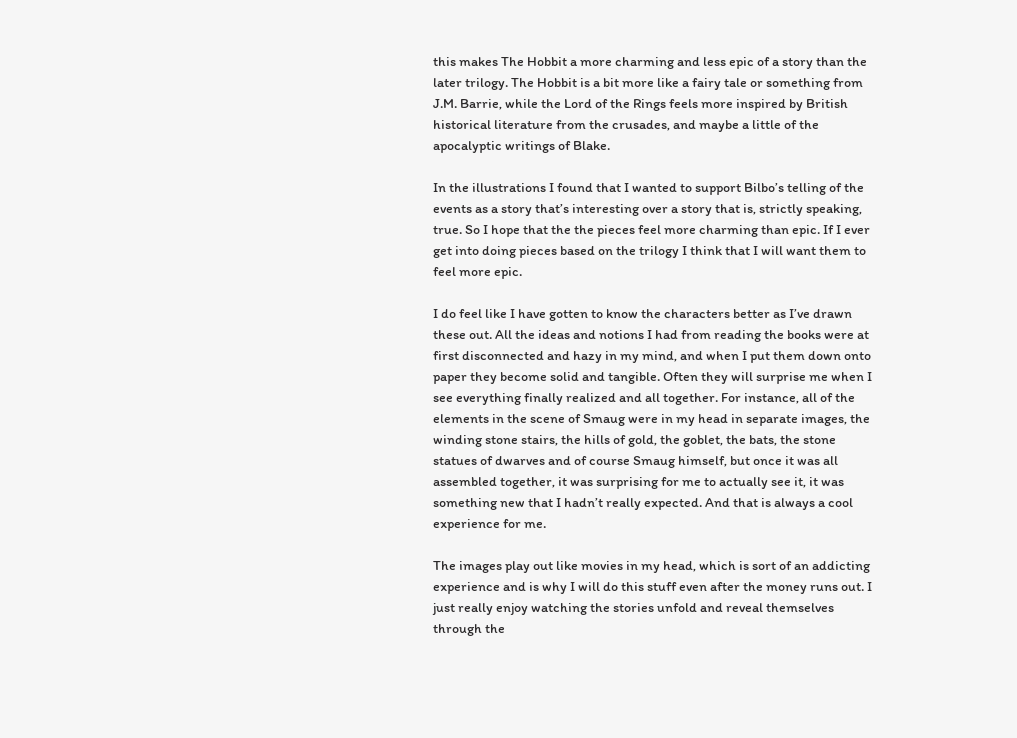this makes The Hobbit a more charming and less epic of a story than the later trilogy. The Hobbit is a bit more like a fairy tale or something from J.M. Barrie, while the Lord of the Rings feels more inspired by British historical literature from the crusades, and maybe a little of the apocalyptic writings of Blake.

In the illustrations I found that I wanted to support Bilbo’s telling of the events as a story that’s interesting over a story that is, strictly speaking, true. So I hope that the the pieces feel more charming than epic. If I ever get into doing pieces based on the trilogy I think that I will want them to feel more epic.

I do feel like I have gotten to know the characters better as I’ve drawn these out. All the ideas and notions I had from reading the books were at first disconnected and hazy in my mind, and when I put them down onto paper they become solid and tangible. Often they will surprise me when I see everything finally realized and all together. For instance, all of the elements in the scene of Smaug were in my head in separate images, the winding stone stairs, the hills of gold, the goblet, the bats, the stone statues of dwarves and of course Smaug himself, but once it was all assembled together, it was surprising for me to actually see it, it was something new that I hadn’t really expected. And that is always a cool experience for me.

The images play out like movies in my head, which is sort of an addicting experience and is why I will do this stuff even after the money runs out. I just really enjoy watching the stories unfold and reveal themselves through the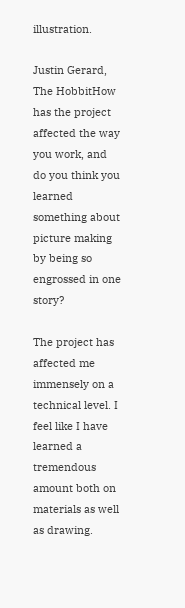illustration.

Justin Gerard, The HobbitHow has the project affected the way you work, and do you think you learned something about picture making by being so engrossed in one story?

The project has affected me immensely on a technical level. I feel like I have learned a tremendous amount both on materials as well as drawing.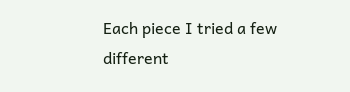Each piece I tried a few different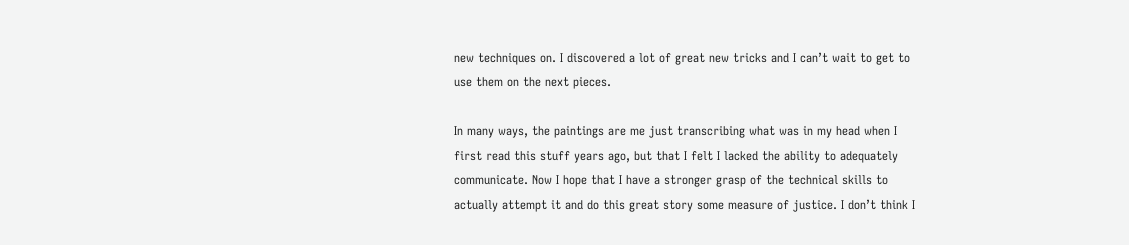new techniques on. I discovered a lot of great new tricks and I can’t wait to get to use them on the next pieces.

In many ways, the paintings are me just transcribing what was in my head when I first read this stuff years ago, but that I felt I lacked the ability to adequately communicate. Now I hope that I have a stronger grasp of the technical skills to actually attempt it and do this great story some measure of justice. I don’t think I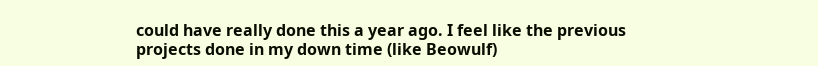could have really done this a year ago. I feel like the previous projects done in my down time (like Beowulf)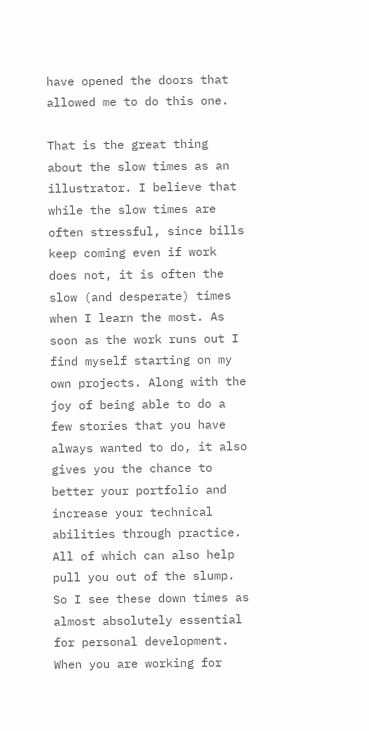have opened the doors that allowed me to do this one.

That is the great thing about the slow times as an illustrator. I believe that while the slow times are often stressful, since bills keep coming even if work does not, it is often the slow (and desperate) times when I learn the most. As soon as the work runs out I find myself starting on my own projects. Along with the joy of being able to do a few stories that you have always wanted to do, it also gives you the chance to better your portfolio and increase your technical abilities through practice. All of which can also help pull you out of the slump. So I see these down times as almost absolutely essential for personal development. When you are working for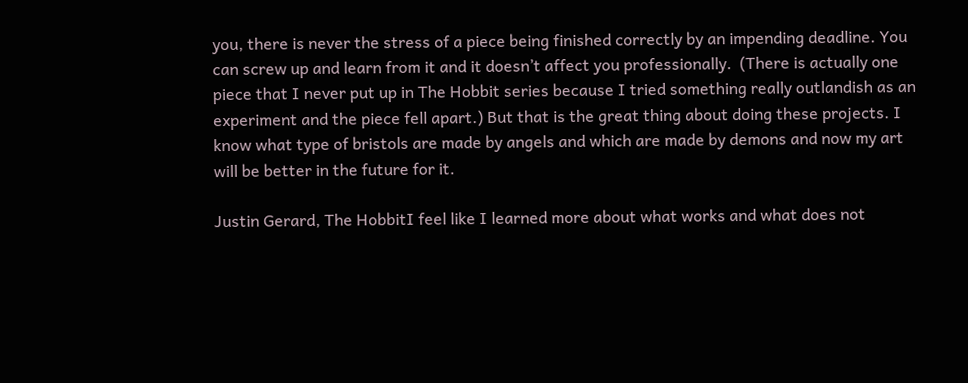you, there is never the stress of a piece being finished correctly by an impending deadline. You can screw up and learn from it and it doesn’t affect you professionally.  (There is actually one piece that I never put up in The Hobbit series because I tried something really outlandish as an experiment and the piece fell apart.) But that is the great thing about doing these projects. I know what type of bristols are made by angels and which are made by demons and now my art will be better in the future for it.

Justin Gerard, The HobbitI feel like I learned more about what works and what does not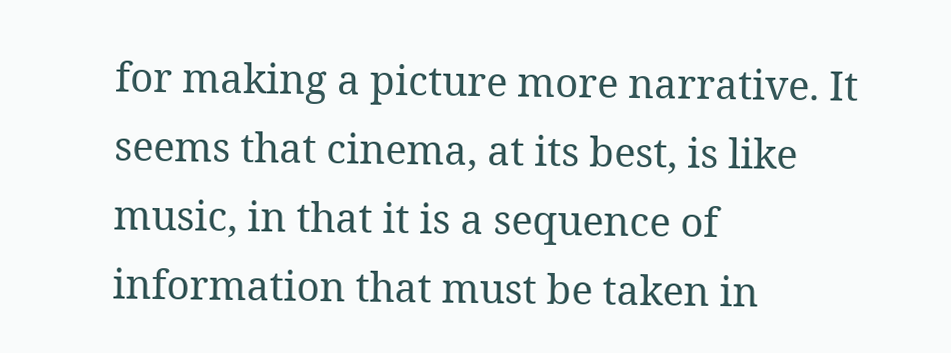for making a picture more narrative. It seems that cinema, at its best, is like music, in that it is a sequence of information that must be taken in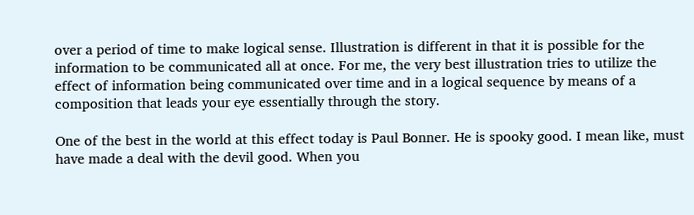over a period of time to make logical sense. Illustration is different in that it is possible for the information to be communicated all at once. For me, the very best illustration tries to utilize the effect of information being communicated over time and in a logical sequence by means of a composition that leads your eye essentially through the story.

One of the best in the world at this effect today is Paul Bonner. He is spooky good. I mean like, must have made a deal with the devil good. When you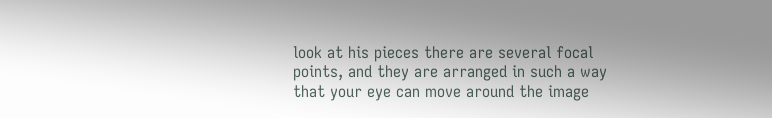look at his pieces there are several focal points, and they are arranged in such a way that your eye can move around the image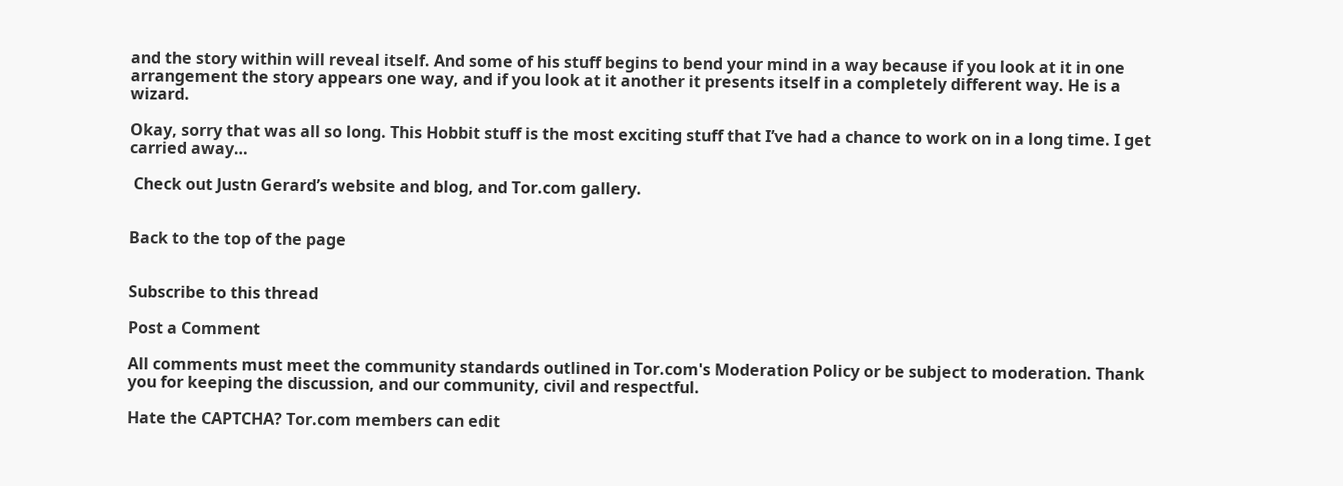and the story within will reveal itself. And some of his stuff begins to bend your mind in a way because if you look at it in one arrangement the story appears one way, and if you look at it another it presents itself in a completely different way. He is a wizard.

Okay, sorry that was all so long. This Hobbit stuff is the most exciting stuff that I’ve had a chance to work on in a long time. I get carried away…

 Check out Justn Gerard’s website and blog, and Tor.com gallery.


Back to the top of the page


Subscribe to this thread

Post a Comment

All comments must meet the community standards outlined in Tor.com's Moderation Policy or be subject to moderation. Thank you for keeping the discussion, and our community, civil and respectful.

Hate the CAPTCHA? Tor.com members can edit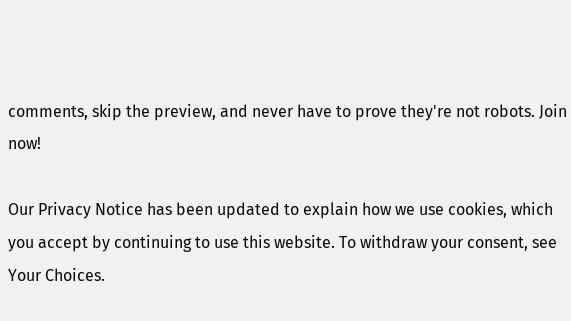comments, skip the preview, and never have to prove they're not robots. Join now!

Our Privacy Notice has been updated to explain how we use cookies, which you accept by continuing to use this website. To withdraw your consent, see Your Choices.